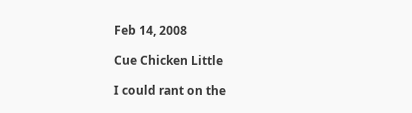Feb 14, 2008

Cue Chicken Little

I could rant on the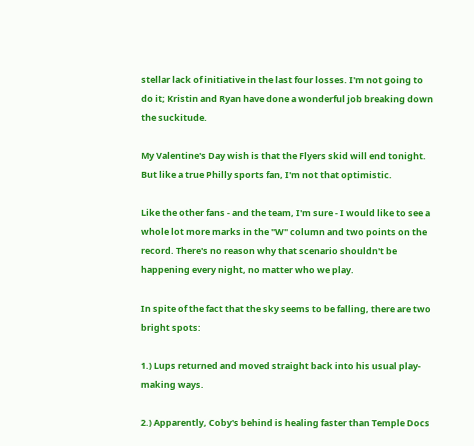stellar lack of initiative in the last four losses. I'm not going to do it; Kristin and Ryan have done a wonderful job breaking down the suckitude.

My Valentine's Day wish is that the Flyers skid will end tonight. But like a true Philly sports fan, I'm not that optimistic.

Like the other fans - and the team, I'm sure - I would like to see a whole lot more marks in the "W" column and two points on the record. There's no reason why that scenario shouldn't be happening every night, no matter who we play.

In spite of the fact that the sky seems to be falling, there are two bright spots:

1.) Lups returned and moved straight back into his usual play-making ways.

2.) Apparently, Coby's behind is healing faster than Temple Docs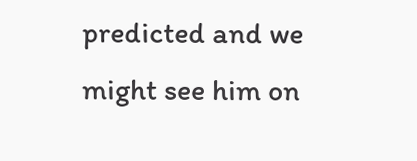predicted and we might see him on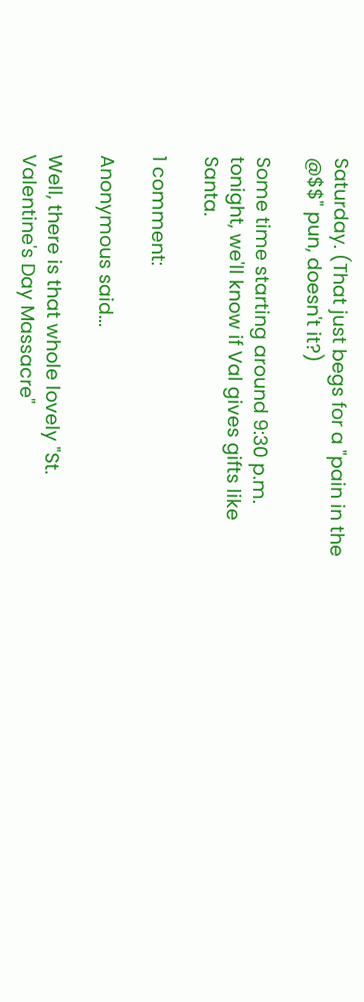Saturday. (That just begs for a "pain in the @$$" pun, doesn't it?)

Some time starting around 9:30 p.m. tonight, we'll know if Val gives gifts like Santa.

1 comment:

Anonymous said...

Well, there is that whole lovely "St. Valentine's Day Massacre"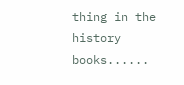thing in the history books......